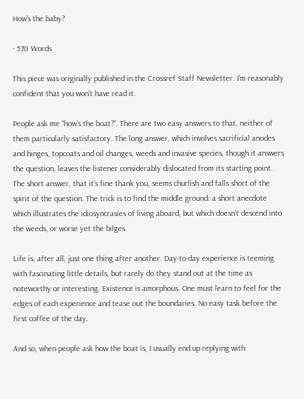How's the baby?

· 570 Words

This piece was originally published in the Crossref Staff Newsletter. I’m reasonably confident that you won’t have read it.

People ask me “how’s the boat?”. There are two easy answers to that, neither of them particularly satisfactory. The long answer, which involves sacrificial anodes and hinges, topcoats and oil changes, weeds and invasive species, though it answers the question, leaves the listener considerably dislocated from its starting point. The short answer, that it’s fine thank you, seems churlish and falls short of the spirit of the question. The trick is to find the middle ground: a short anecdote which illustrates the idiosyncrasies of living aboard, but which doesn’t descend into the weeds, or worse yet the bilges.

Life is, after all, just one thing after another. Day-to-day experience is teeming with fascinating little details, but rarely do they stand out at the time as noteworthy or interesting. Existence is amorphous. One must learn to feel for the edges of each experience and tease out the boundaries. No easy task before the first coffee of the day.

And so, when people ask how the boat is, I usually end up replying with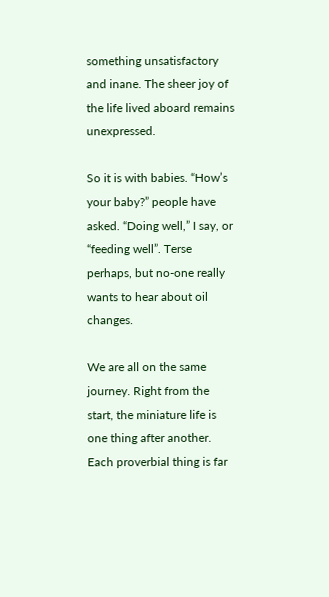something unsatisfactory and inane. The sheer joy of the life lived aboard remains unexpressed.

So it is with babies. “How’s your baby?” people have asked. “Doing well,” I say, or “feeding well”. Terse perhaps, but no-one really wants to hear about oil changes.

We are all on the same journey. Right from the start, the miniature life is one thing after another. Each proverbial thing is far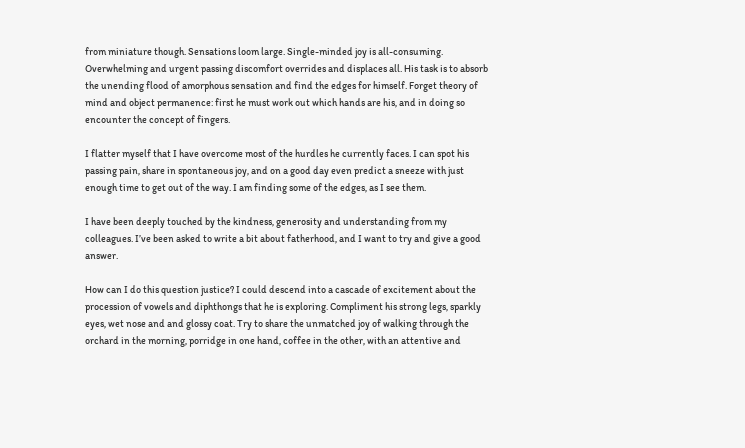from miniature though. Sensations loom large. Single-minded joy is all-consuming. Overwhelming and urgent passing discomfort overrides and displaces all. His task is to absorb the unending flood of amorphous sensation and find the edges for himself. Forget theory of mind and object permanence: first he must work out which hands are his, and in doing so encounter the concept of fingers.

I flatter myself that I have overcome most of the hurdles he currently faces. I can spot his passing pain, share in spontaneous joy, and on a good day even predict a sneeze with just enough time to get out of the way. I am finding some of the edges, as I see them.

I have been deeply touched by the kindness, generosity and understanding from my colleagues. I’ve been asked to write a bit about fatherhood, and I want to try and give a good answer.

How can I do this question justice? I could descend into a cascade of excitement about the procession of vowels and diphthongs that he is exploring. Compliment his strong legs, sparkly eyes, wet nose and and glossy coat. Try to share the unmatched joy of walking through the orchard in the morning, porridge in one hand, coffee in the other, with an attentive and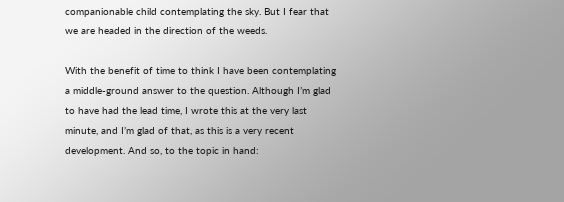companionable child contemplating the sky. But I fear that we are headed in the direction of the weeds.

With the benefit of time to think I have been contemplating a middle-ground answer to the question. Although I’m glad to have had the lead time, I wrote this at the very last minute, and I’m glad of that, as this is a very recent development. And so, to the topic in hand: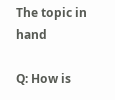The topic in hand

Q: How is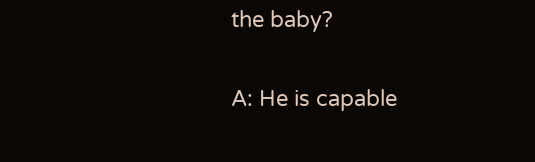the baby?

A: He is capable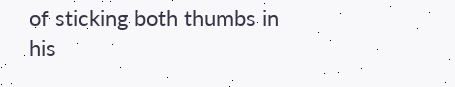of sticking both thumbs in his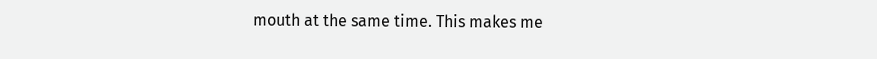mouth at the same time. This makes me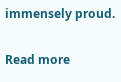immensely proud.

Read more